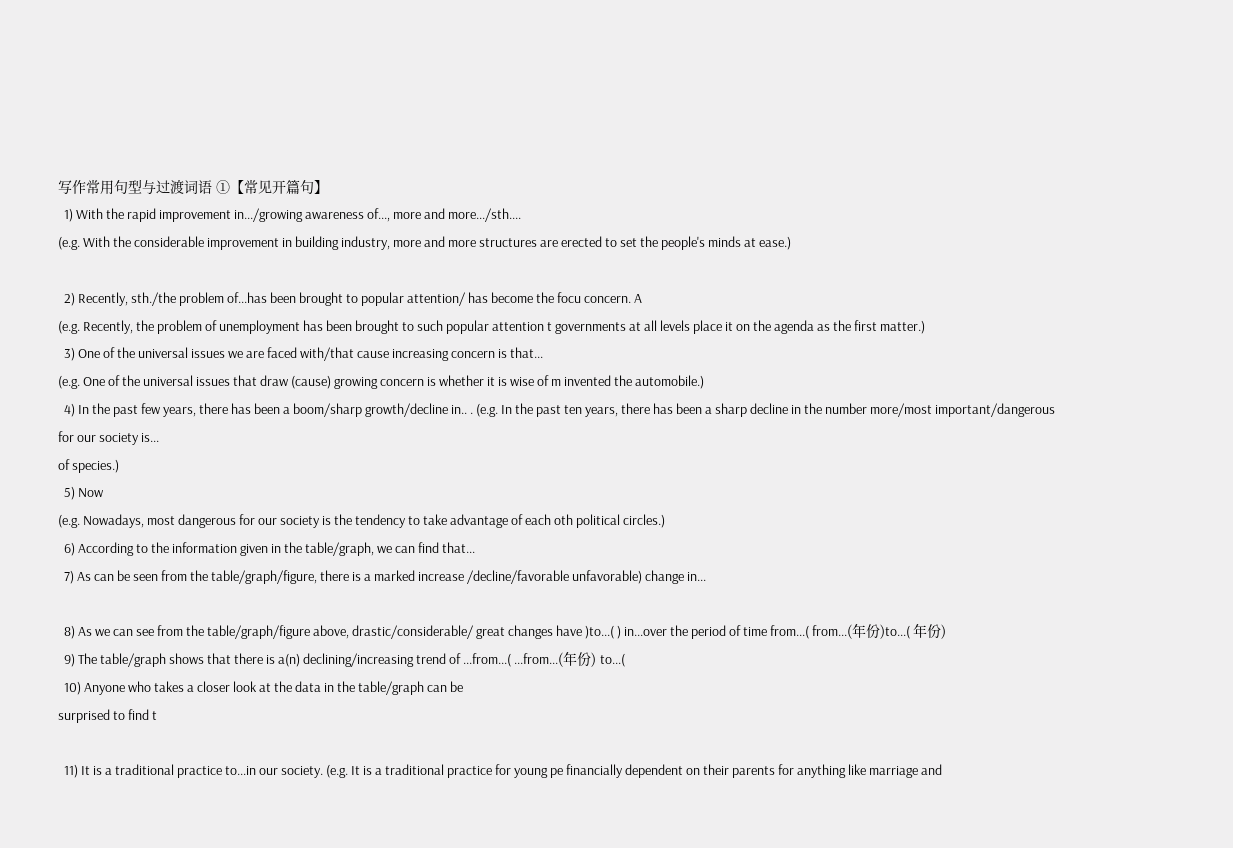写作常用句型与过渡词语 ①【常见开篇句】
  1) With the rapid improvement in.../growing awareness of..., more and more.../sth....
(e.g. With the considerable improvement in building industry, more and more structures are erected to set the people's minds at ease.)

  2) Recently, sth./the problem of...has been brought to popular attention/ has become the focu concern. A
(e.g. Recently, the problem of unemployment has been brought to such popular attention t governments at all levels place it on the agenda as the first matter.)
  3) One of the universal issues we are faced with/that cause increasing concern is that...
(e.g. One of the universal issues that draw (cause) growing concern is whether it is wise of m invented the automobile.)
  4) In the past few years, there has been a boom/sharp growth/decline in.. . (e.g. In the past ten years, there has been a sharp decline in the number more/most important/dangerous for our society is...
of species.)
  5) Now
(e.g. Nowadays, most dangerous for our society is the tendency to take advantage of each oth political circles.)
  6) According to the information given in the table/graph, we can find that...
  7) As can be seen from the table/graph/figure, there is a marked increase /decline/favorable unfavorable) change in...

  8) As we can see from the table/graph/figure above, drastic/considerable/ great changes have )to...( ) in...over the period of time from...( from...(年份)to...( 年份)
  9) The table/graph shows that there is a(n) declining/increasing trend of ...from...( ...from...(年份) to...(
  10) Anyone who takes a closer look at the data in the table/graph can be
surprised to find t

  11) It is a traditional practice to...in our society. (e.g. It is a traditional practice for young pe financially dependent on their parents for anything like marriage and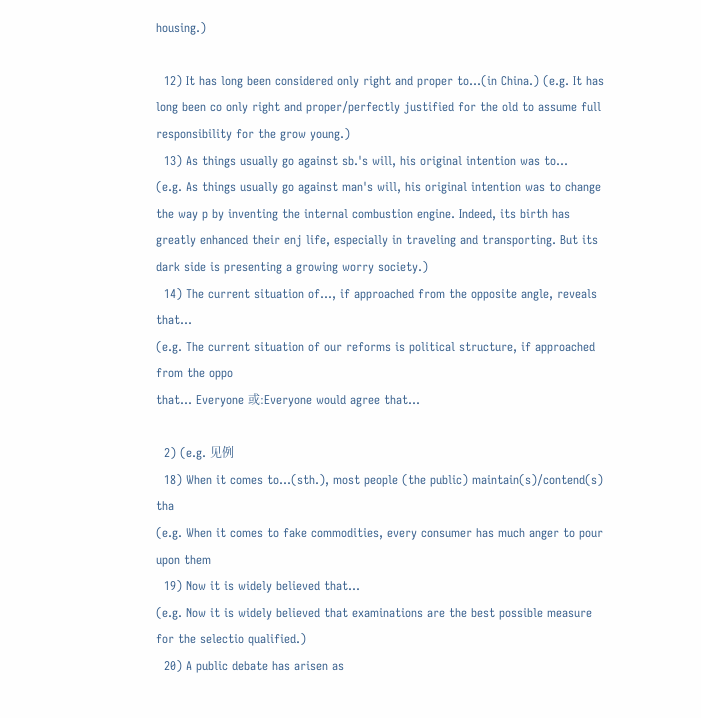housing.)

  12) It has long been considered only right and proper to...(in China.) (e.g. It has long been co only right and proper/perfectly justified for the old to assume full responsibility for the grow young.)
  13) As things usually go against sb.'s will, his original intention was to...
(e.g. As things usually go against man's will, his original intention was to change the way p by inventing the internal combustion engine. Indeed, its birth has greatly enhanced their enj life, especially in traveling and transporting. But its dark side is presenting a growing worry society.)
  14) The current situation of..., if approached from the opposite angle, reveals that...
(e.g. The current situation of our reforms is political structure, if approached from the oppo
that... Everyone 或:Everyone would agree that...

  2) (e.g. 见例
  18) When it comes to...(sth.), most people (the public) maintain(s)/contend(s) tha
(e.g. When it comes to fake commodities, every consumer has much anger to pour upon them
  19) Now it is widely believed that...
(e.g. Now it is widely believed that examinations are the best possible measure for the selectio qualified.)
  20) A public debate has arisen as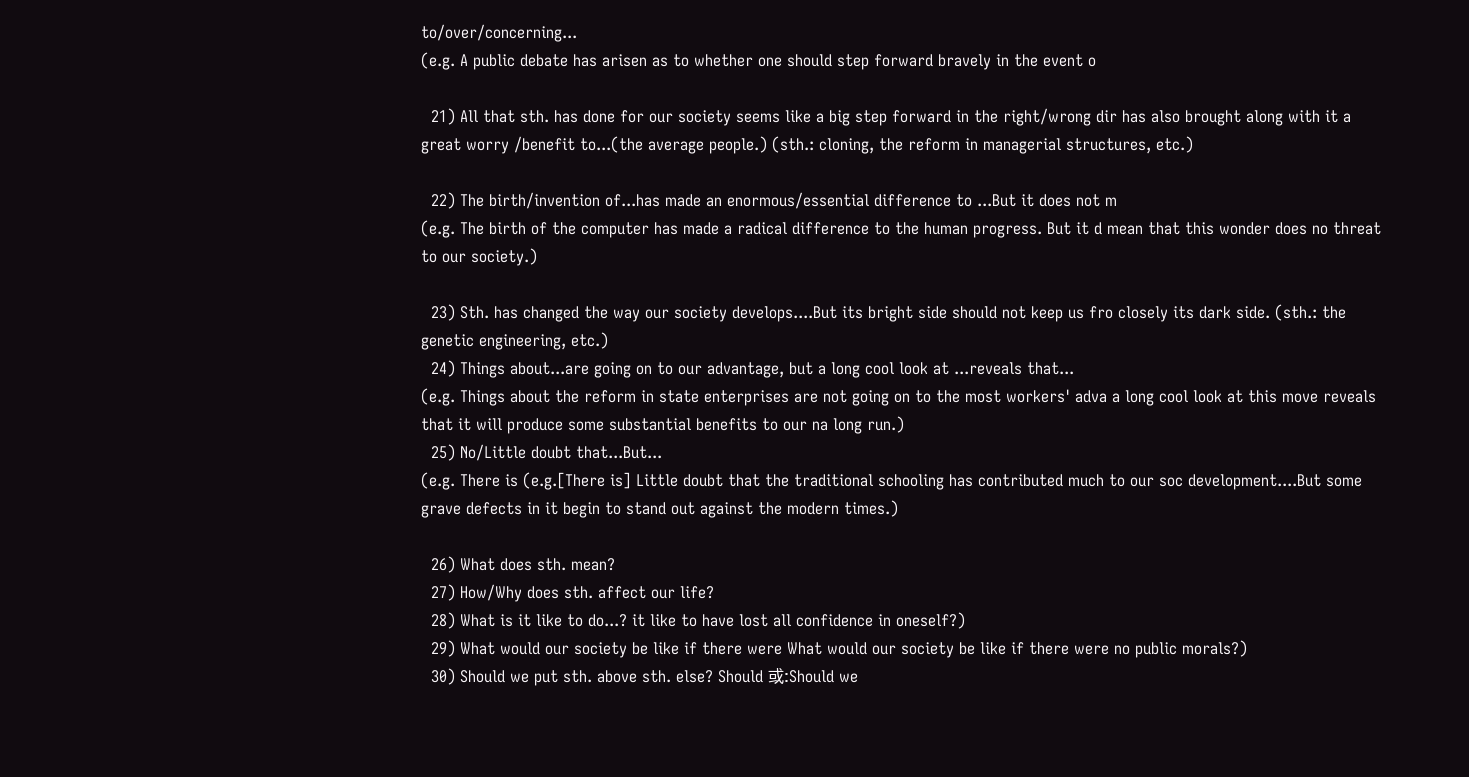to/over/concerning...
(e.g. A public debate has arisen as to whether one should step forward bravely in the event o

  21) All that sth. has done for our society seems like a big step forward in the right/wrong dir has also brought along with it a great worry /benefit to...(the average people.) (sth.: cloning, the reform in managerial structures, etc.)

  22) The birth/invention of...has made an enormous/essential difference to ...But it does not m
(e.g. The birth of the computer has made a radical difference to the human progress. But it d mean that this wonder does no threat to our society.)

  23) Sth. has changed the way our society develops....But its bright side should not keep us fro closely its dark side. (sth.: the genetic engineering, etc.)
  24) Things about...are going on to our advantage, but a long cool look at ...reveals that...
(e.g. Things about the reform in state enterprises are not going on to the most workers' adva a long cool look at this move reveals that it will produce some substantial benefits to our na long run.)
  25) No/Little doubt that...But...
(e.g. There is (e.g.[There is] Little doubt that the traditional schooling has contributed much to our soc development....But some grave defects in it begin to stand out against the modern times.)

  26) What does sth. mean?
  27) How/Why does sth. affect our life?
  28) What is it like to do...? it like to have lost all confidence in oneself?)
  29) What would our society be like if there were What would our society be like if there were no public morals?)
  30) Should we put sth. above sth. else? Should 或:Should we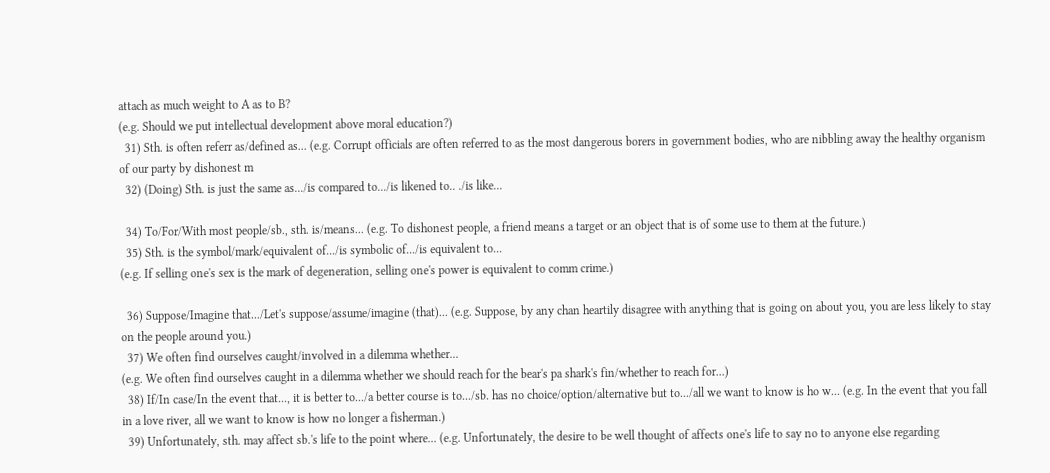attach as much weight to A as to B?
(e.g. Should we put intellectual development above moral education?)
  31) Sth. is often referr as/defined as... (e.g. Corrupt officials are often referred to as the most dangerous borers in government bodies, who are nibbling away the healthy organism of our party by dishonest m
  32) (Doing) Sth. is just the same as.../is compared to.../is likened to.. ./is like...

  34) To/For/With most people/sb., sth. is/means... (e.g. To dishonest people, a friend means a target or an object that is of some use to them at the future.)
  35) Sth. is the symbol/mark/equivalent of.../is symbolic of.../is equivalent to...
(e.g. If selling one's sex is the mark of degeneration, selling one's power is equivalent to comm crime.)

  36) Suppose/Imagine that.../Let's suppose/assume/imagine (that)... (e.g. Suppose, by any chan heartily disagree with anything that is going on about you, you are less likely to stay on the people around you.)
  37) We often find ourselves caught/involved in a dilemma whether...
(e.g. We often find ourselves caught in a dilemma whether we should reach for the bear's pa shark's fin/whether to reach for...)
  38) If/In case/In the event that..., it is better to.../a better course is to.../sb. has no choice/option/alternative but to.../all we want to know is ho w... (e.g. In the event that you fall in a love river, all we want to know is how no longer a fisherman.)
  39) Unfortunately, sth. may affect sb.'s life to the point where... (e.g. Unfortunately, the desire to be well thought of affects one's life to say no to anyone else regarding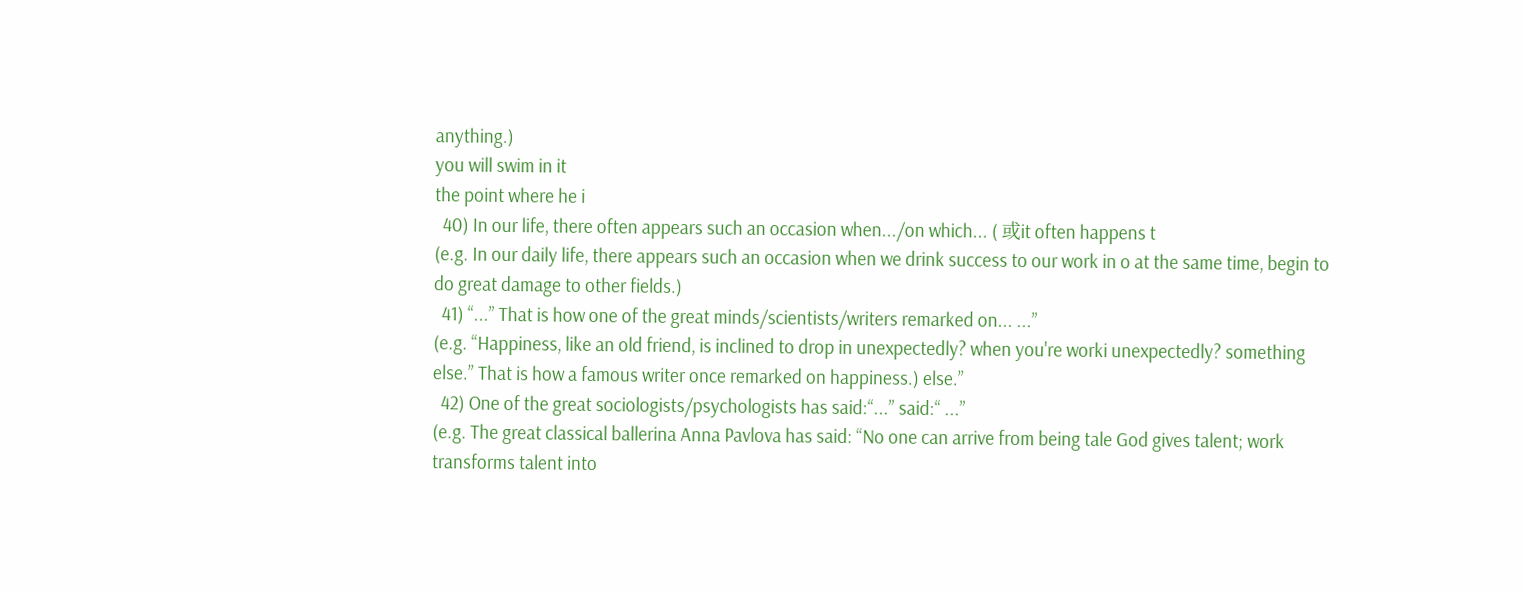anything.)
you will swim in it
the point where he i
  40) In our life, there often appears such an occasion when.../on which... ( 或it often happens t
(e.g. In our daily life, there appears such an occasion when we drink success to our work in o at the same time, begin to do great damage to other fields.)
  41) “...” That is how one of the great minds/scientists/writers remarked on... ...”
(e.g. “Happiness, like an old friend, is inclined to drop in unexpectedly? when you're worki unexpectedly? something else.” That is how a famous writer once remarked on happiness.) else.”
  42) One of the great sociologists/psychologists has said:“...” said:“ ...”
(e.g. The great classical ballerina Anna Pavlova has said: “No one can arrive from being tale God gives talent; work transforms talent into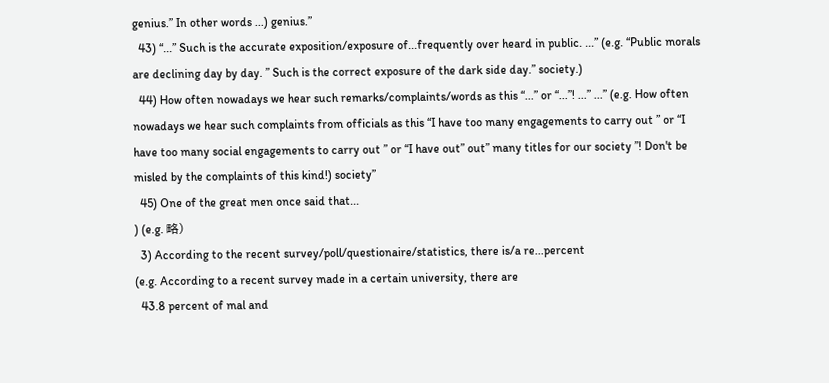genius.” In other words ...) genius.”
  43) “...” Such is the accurate exposition/exposure of...frequently over heard in public. ...” (e.g. “Public morals are declining day by day. ” Such is the correct exposure of the dark side day.” society.)
  44) How often nowadays we hear such remarks/complaints/words as this “...” or “...”! ...” ...” (e.g. How often nowadays we hear such complaints from officials as this “I have too many engagements to carry out ” or “I have too many social engagements to carry out ” or “I have out” out” many titles for our society ”! Don't be misled by the complaints of this kind!) society”
  45) One of the great men once said that...
) (e.g. 略)
  3) According to the recent survey/poll/questionaire/statistics, there is/a re...percent
(e.g. According to a recent survey made in a certain university, there are
  43.8 percent of mal and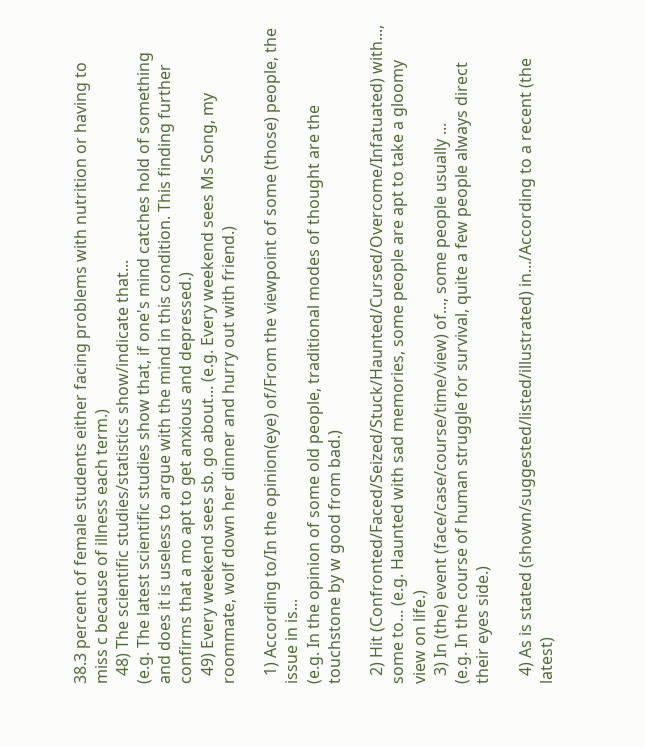38.3 percent of female students either facing problems with nutrition or having to miss c because of illness each term.)
  48) The scientific studies/statistics show/indicate that...
(e.g. The latest scientific studies show that, if one's mind catches hold of something and does it is useless to argue with the mind in this condition. This finding further confirms that a mo apt to get anxious and depressed.)
  49) Every weekend sees sb. go about... (e.g. Every weekend sees Ms Song, my roommate, wolf down her dinner and hurry out with friend.)

  1) According to/In the opinion(eye) of/From the viewpoint of some (those) people, the issue in is...
(e.g. In the opinion of some old people, traditional modes of thought are the touchstone by w good from bad.)

  2) Hit (Confronted/Faced/Seized/Stuck/Haunted/Cursed/Overcome/Infatuated) with..., some to... (e.g. Haunted with sad memories, some people are apt to take a gloomy view on life.)
  3) In (the) event (face/case/course/time/view) of..., some people usually ...
(e.g. In the course of human struggle for survival, quite a few people always direct their eyes side.)

  4) As is stated (shown/suggested/listed/illustrated) in.../According to a recent (the latest)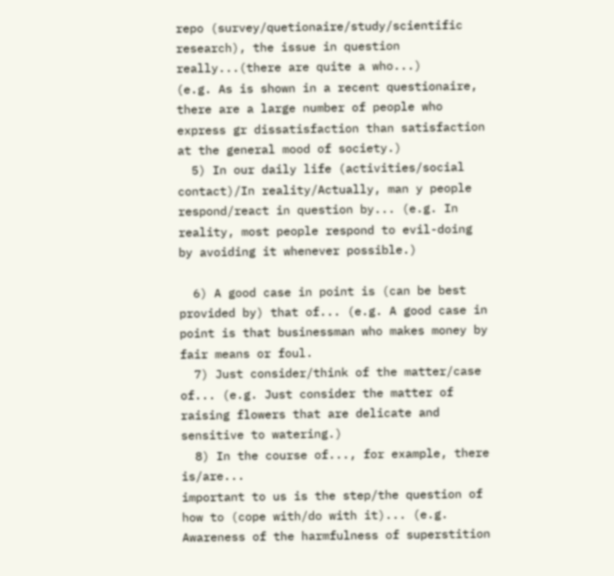repo (survey/quetionaire/study/scientific research), the issue in question really...(there are quite a who...)
(e.g. As is shown in a recent questionaire, there are a large number of people who express gr dissatisfaction than satisfaction at the general mood of society.)
  5) In our daily life (activities/social contact)/In reality/Actually, man y people respond/react in question by... (e.g. In reality, most people respond to evil-doing by avoiding it whenever possible.)

  6) A good case in point is (can be best provided by) that of... (e.g. A good case in point is that businessman who makes money by fair means or foul.
  7) Just consider/think of the matter/case of... (e.g. Just consider the matter of raising flowers that are delicate and sensitive to watering.)
  8) In the course of..., for example, there is/are...
important to us is the step/the question of how to (cope with/do with it)... (e.g. Awareness of the harmfulness of superstition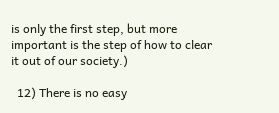is only the first step, but more important is the step of how to clear it out of our society.)

  12) There is no easy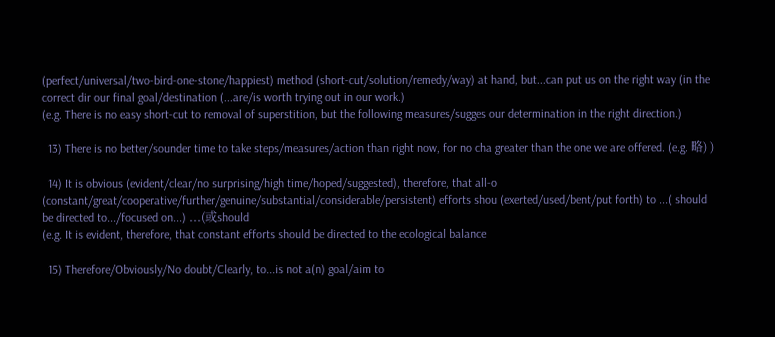(perfect/universal/two-bird-one-stone/happiest) method (short-cut/solution/remedy/way) at hand, but...can put us on the right way (in the correct dir our final goal/destination (...are/is worth trying out in our work.)
(e.g. There is no easy short-cut to removal of superstition, but the following measures/sugges our determination in the right direction.)

  13) There is no better/sounder time to take steps/measures/action than right now, for no cha greater than the one we are offered. (e.g. 略) )

  14) It is obvious (evident/clear/no surprising/high time/hoped/suggested), therefore, that all-o (constant/great/cooperative/further/genuine/substantial/considerable/persistent) efforts shou (exerted/used/bent/put forth) to ...( should be directed to.../focused on...) ...(或should
(e.g. It is evident, therefore, that constant efforts should be directed to the ecological balance

  15) Therefore/Obviously/No doubt/Clearly, to...is not a(n) goal/aim to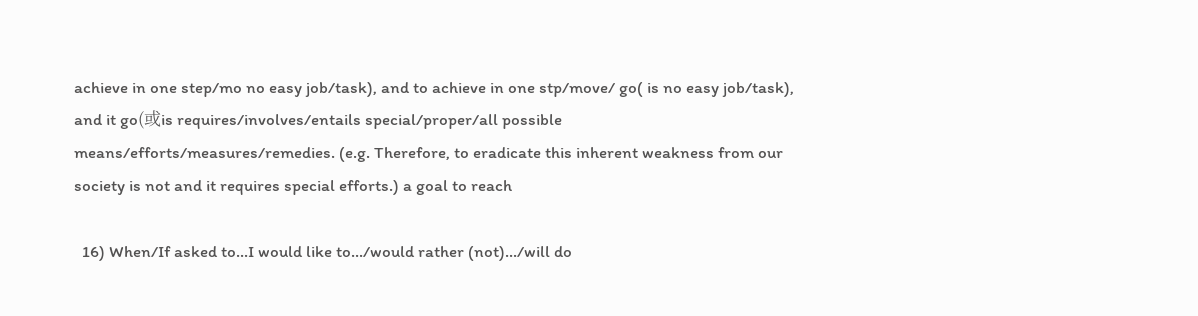achieve in one step/mo no easy job/task), and to achieve in one stp/move/ go( is no easy job/task), and it go(或is requires/involves/entails special/proper/all possible means/efforts/measures/remedies. (e.g. Therefore, to eradicate this inherent weakness from our society is not and it requires special efforts.) a goal to reach

  16) When/If asked to...I would like to.../would rather (not).../will do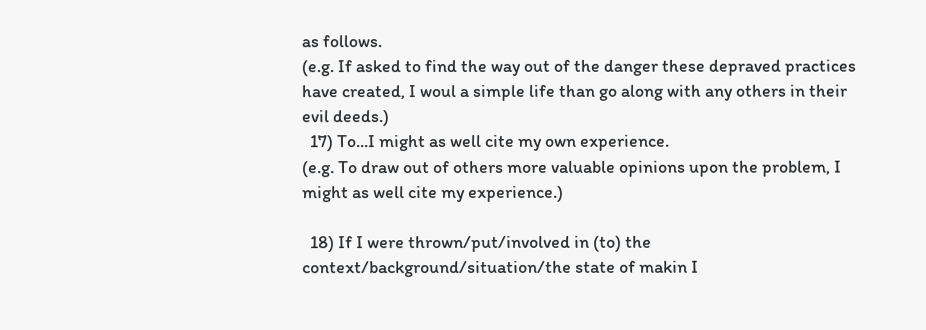as follows.
(e.g. If asked to find the way out of the danger these depraved practices have created, I woul a simple life than go along with any others in their evil deeds.)
  17) To...I might as well cite my own experience.
(e.g. To draw out of others more valuable opinions upon the problem, I might as well cite my experience.)

  18) If I were thrown/put/involved in (to) the context/background/situation/the state of makin I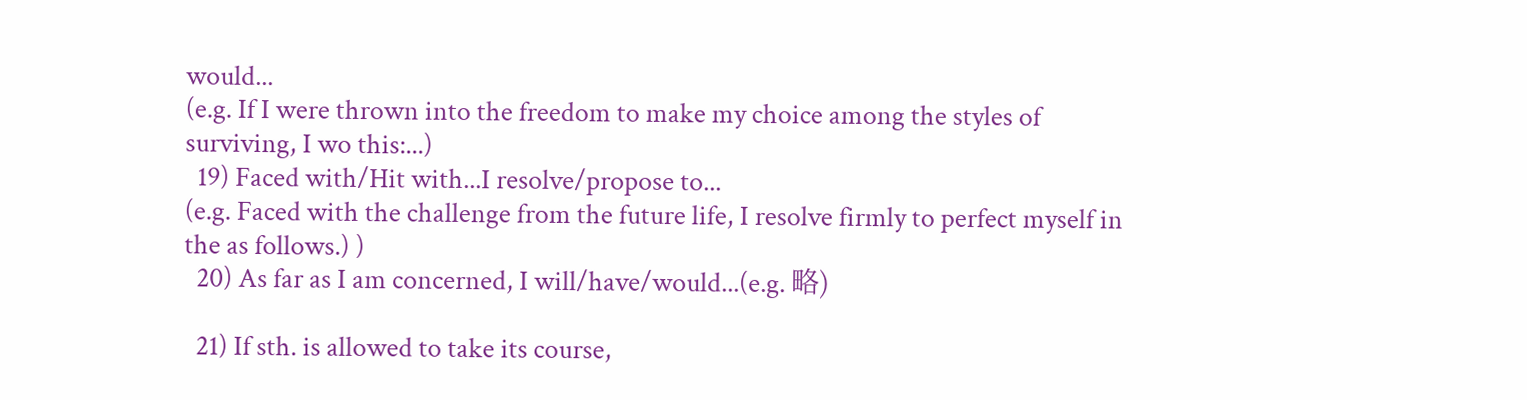would...
(e.g. If I were thrown into the freedom to make my choice among the styles of surviving, I wo this:...)
  19) Faced with/Hit with...I resolve/propose to...
(e.g. Faced with the challenge from the future life, I resolve firmly to perfect myself in the as follows.) )
  20) As far as I am concerned, I will/have/would...(e.g. 略)

  21) If sth. is allowed to take its course,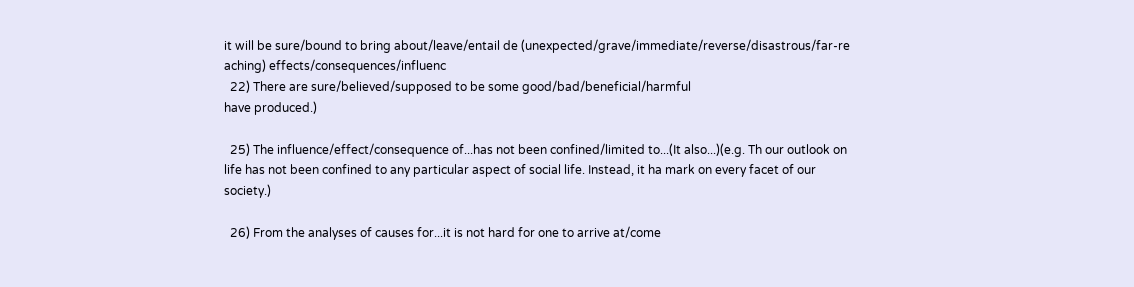it will be sure/bound to bring about/leave/entail de (unexpected/grave/immediate/reverse/disastrous/far-re aching) effects/consequences/influenc
  22) There are sure/believed/supposed to be some good/bad/beneficial/harmful
have produced.)

  25) The influence/effect/consequence of...has not been confined/limited to...(It also...)(e.g. Th our outlook on life has not been confined to any particular aspect of social life. Instead, it ha mark on every facet of our society.)

  26) From the analyses of causes for...it is not hard for one to arrive at/come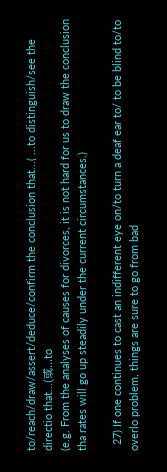to/reach/draw/assert/deduce/confirm the conclusion that...( ...to distinguish/see the directio that...(或...to
(e.g. From the analyses of causes for divorces, it is not hard for us to draw the conclusion tha rates will go up steadily under the current circumstances.)

  27) If one continues to cast an indifferent eye on/to turn a deaf ear to/ to be blind to/to overlo problem, things are sure to go from bad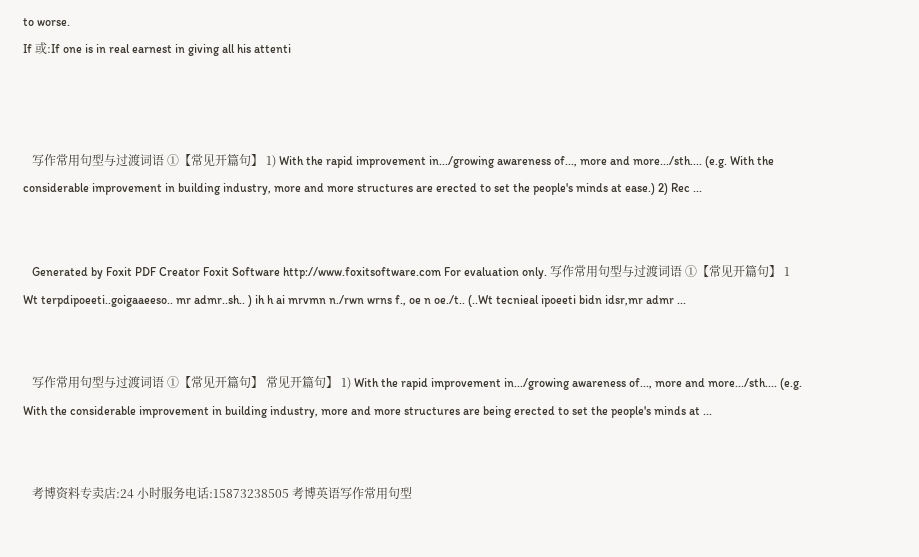to worse.
If 或:If one is in real earnest in giving all his attenti



   写作常用句型与过渡词语 ①【常见开篇句】 1) With the rapid improvement in.../growing awareness of..., more and more.../sth.... (e.g. With the considerable improvement in building industry, more and more structures are erected to set the people's minds at ease.) 2) Rec ...


   Generated by Foxit PDF Creator Foxit Software http://www.foxitsoftware.com For evaluation only. 写作常用句型与过渡词语 ①【常见开篇句】 1 Wt terpdipoeeti..goigaaeeso.. mr admr..sh.. ) ih h ai mrvmn n./rwn wrns f., oe n oe./t.. (..Wt tecnieal ipoeeti bidn idsr,mr admr ...


   写作常用句型与过渡词语 ①【常见开篇句】 常见开篇句】 1) With the rapid improvement in.../growing awareness of..., more and more.../sth.... (e.g. With the considerable improvement in building industry, more and more structures are being erected to set the people's minds at ...


   考博资料专卖店:24 小时服务电话:15873238505 考博英语写作常用句型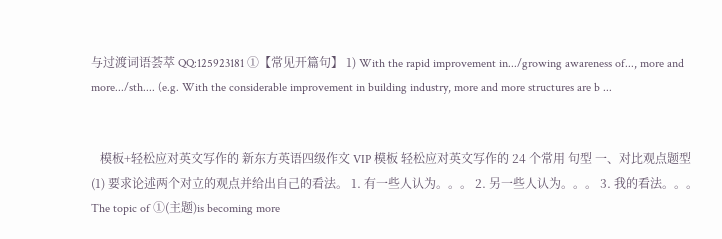与过渡词语荟萃 QQ:125923181 ①【常见开篇句】 1) With the rapid improvement in.../growing awareness of..., more and more.../sth.... (e.g. With the considerable improvement in building industry, more and more structures are b ...


   模板+轻松应对英文写作的 新东方英语四级作文 VIP 模板 轻松应对英文写作的 24 个常用 句型 一、对比观点题型 (1) 要求论述两个对立的观点并给出自己的看法。 1. 有一些人认为。。。 2. 另一些人认为。。。 3. 我的看法。。。 The topic of ①(主题)is becoming more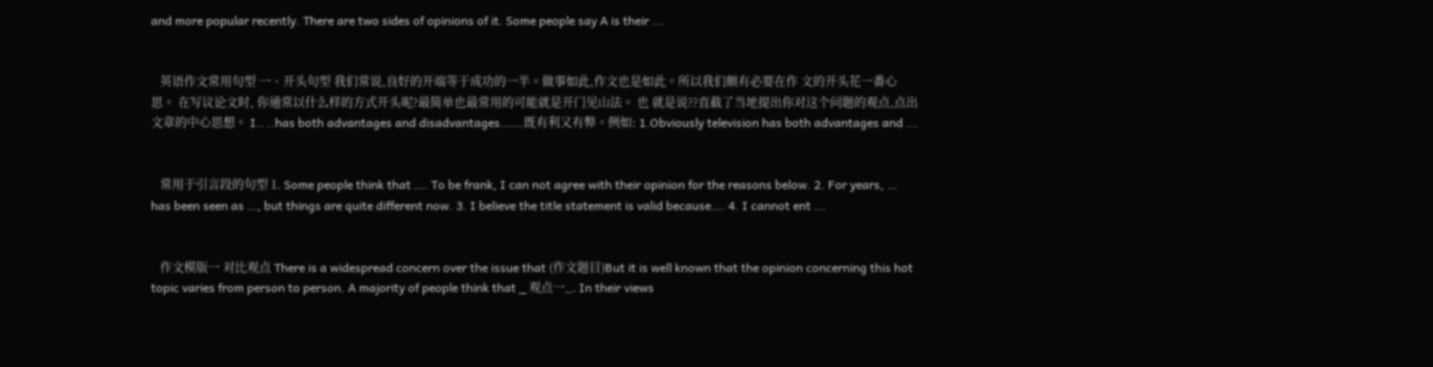and more popular recently. There are two sides of opinions of it. Some people say A is their ...


   英语作文常用句型 一、开头句型 我们常说,良好的开端等于成功的一半。做事如此,作文也是如此。所以我们颇有必要在作 文的开头花一番心思。 在写议论文时, 你通常以什么样的方式开头呢?最简单也最常用的可能就是开门见山法。 也 就是说??直截了当地提出你对这个问题的观点,点出文章的中心思想。 I.. ..has both advantages and disadvantages.……既有利又有弊。例如: 1.Obviously television has both advantages and ...


   常用于引言段的句型 1. Some people think that …. To be frank, I can not agree with their opinion for the reasons below. 2. For years, … has been seen as …, but things are quite different now. 3. I believe the title statement is valid because…. 4. I cannot ent ...


   作文模版一 对比观点 There is a widespread concern over the issue that (作文题目)But it is well known that the opinion concerning this hot topic varies from person to person. A majority of people think that _ 观点一_. In their views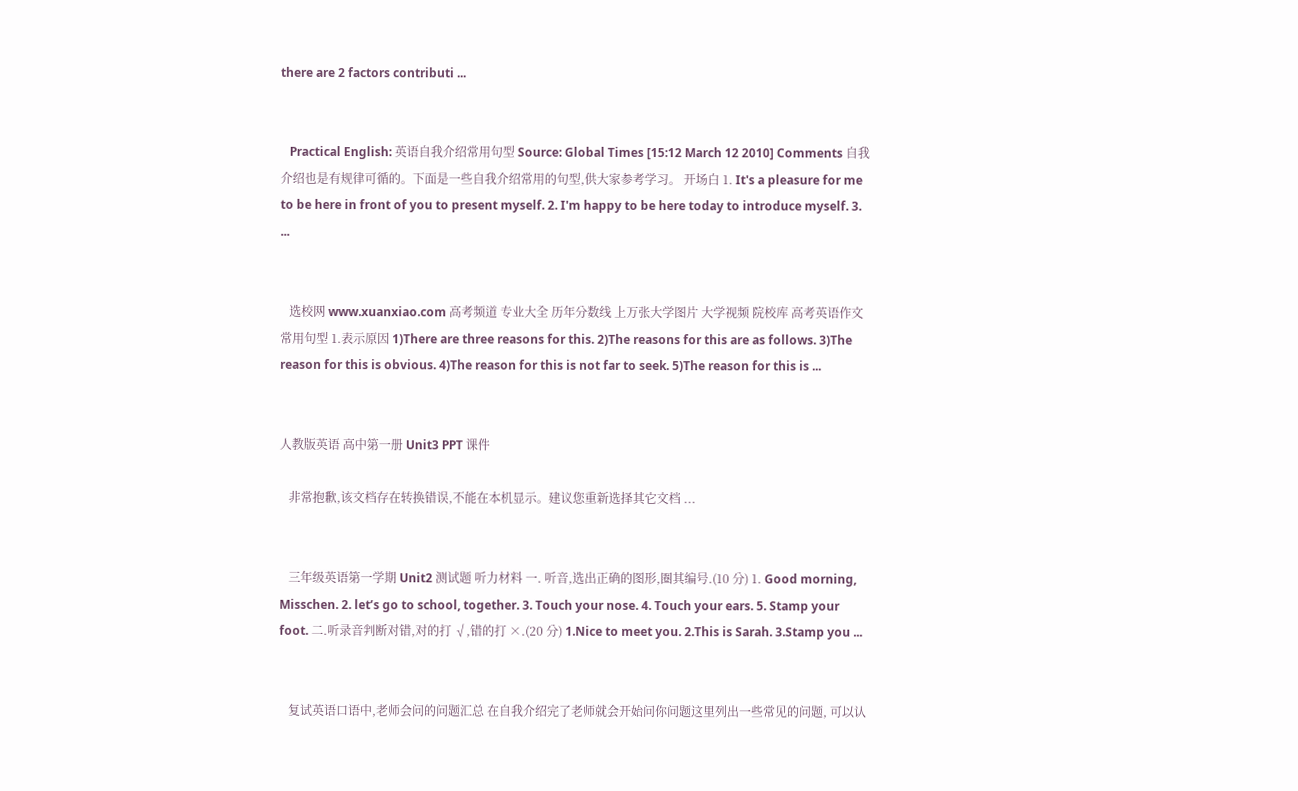there are 2 factors contributi ...


   Practical English: 英语自我介绍常用句型 Source: Global Times [15:12 March 12 2010] Comments 自我介绍也是有规律可循的。下面是一些自我介绍常用的句型,供大家参考学习。 开场白 1. It's a pleasure for me to be here in front of you to present myself. 2. I'm happy to be here today to introduce myself. 3. ...


   选校网 www.xuanxiao.com 高考频道 专业大全 历年分数线 上万张大学图片 大学视频 院校库 高考英语作文常用句型 1.表示原因 1)There are three reasons for this. 2)The reasons for this are as follows. 3)The reason for this is obvious. 4)The reason for this is not far to seek. 5)The reason for this is ...


人教版英语 高中第一册 Unit3 PPT 课件

   非常抱歉,该文档存在转换错误,不能在本机显示。建议您重新选择其它文档 ...


   三年级英语第一学期 Unit2 测试题 听力材料 一. 听音,选出正确的图形,圈其编号.(10 分) 1. Good morning, Misschen. 2. let’s go to school, together. 3. Touch your nose. 4. Touch your ears. 5. Stamp your foot. 二.听录音判断对错,对的打 √,错的打 ×.(20 分) 1.Nice to meet you. 2.This is Sarah. 3.Stamp you ...


   复试英语口语中,老师会问的问题汇总 在自我介绍完了老师就会开始问你问题这里列出一些常见的问题, 可以认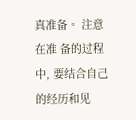真准备。 注意在准 备的过程中, 要结合自己的经历和见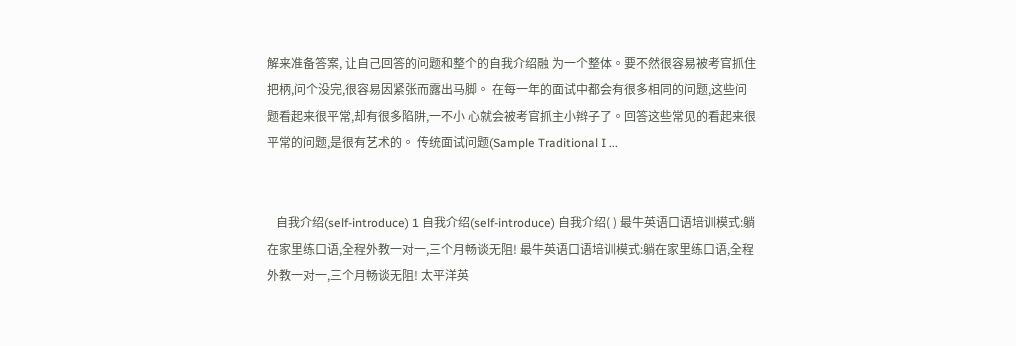解来准备答案, 让自己回答的问题和整个的自我介绍融 为一个整体。要不然很容易被考官抓住把柄,问个没完,很容易因紧张而露出马脚。 在每一年的面试中都会有很多相同的问题,这些问题看起来很平常,却有很多陷阱,一不小 心就会被考官抓主小辫子了。回答这些常见的看起来很平常的问题,是很有艺术的。 传统面试问题(Sample Traditional I ...


   自我介绍(self-introduce) 1 自我介绍(self-introduce) 自我介绍( ) 最牛英语口语培训模式:躺在家里练口语,全程外教一对一,三个月畅谈无阻! 最牛英语口语培训模式:躺在家里练口语,全程外教一对一,三个月畅谈无阻! 太平洋英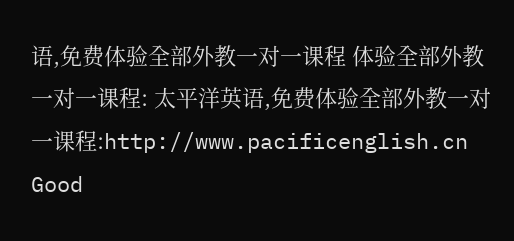语,免费体验全部外教一对一课程 体验全部外教一对一课程: 太平洋英语,免费体验全部外教一对一课程:http://www.pacificenglish.cn Good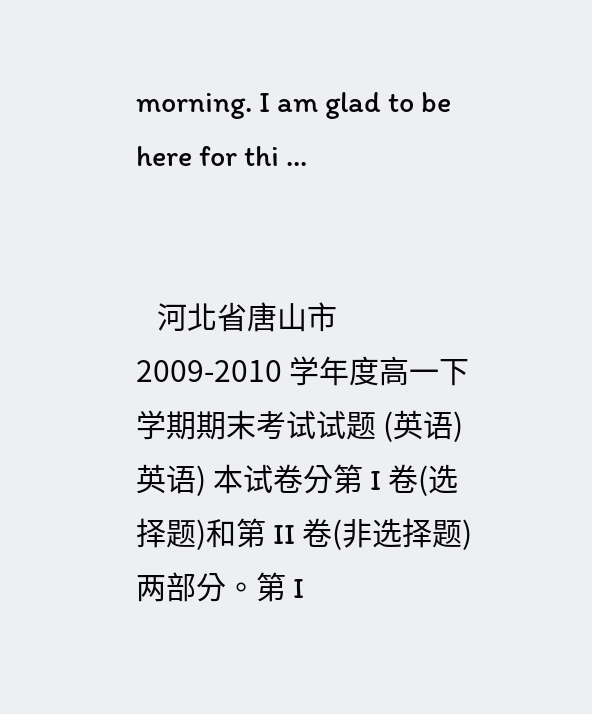morning. I am glad to be here for thi ...


   河北省唐山市 2009-2010 学年度高一下学期期末考试试题 (英语) 英语) 本试卷分第 I 卷(选择题)和第 II 卷(非选择题)两部分。第 I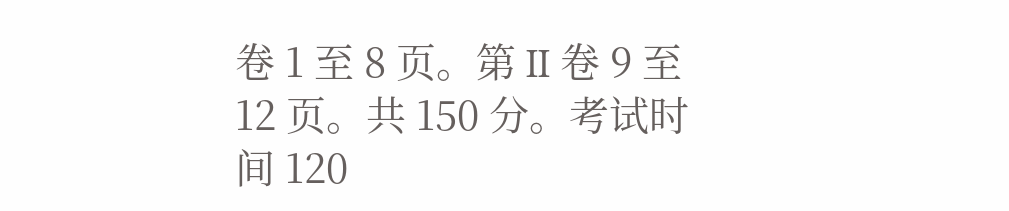卷 1 至 8 页。第 II 卷 9 至 12 页。共 150 分。考试时间 120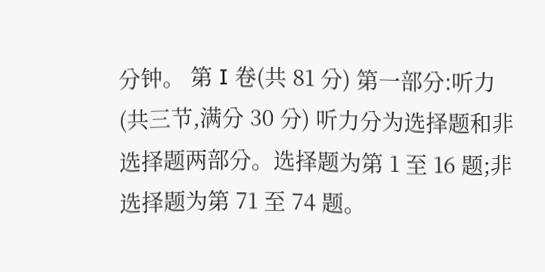分钟。 第 I 卷(共 81 分) 第一部分:听力(共三节,满分 30 分) 听力分为选择题和非选择题两部分。选择题为第 1 至 16 题;非选择题为第 71 至 74 题。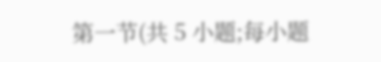第一节(共 5 小题;每小题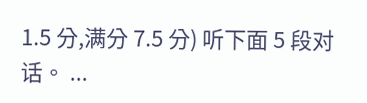1.5 分,满分 7.5 分) 听下面 5 段对话。 ...